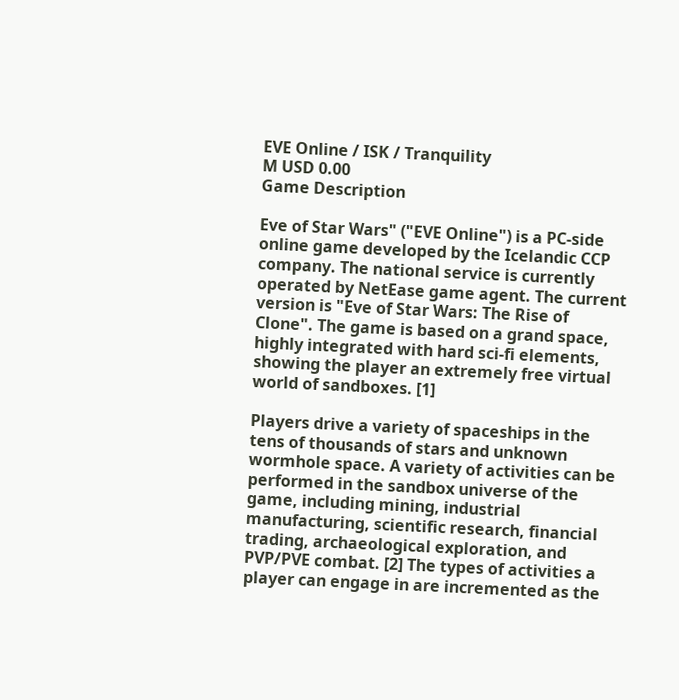EVE Online / ISK / Tranquility
M USD 0.00
Game Description

Eve of Star Wars" ("EVE Online") is a PC-side online game developed by the Icelandic CCP company. The national service is currently operated by NetEase game agent. The current version is "Eve of Star Wars: The Rise of Clone". The game is based on a grand space, highly integrated with hard sci-fi elements, showing the player an extremely free virtual world of sandboxes. [1]

Players drive a variety of spaceships in the tens of thousands of stars and unknown wormhole space. A variety of activities can be performed in the sandbox universe of the game, including mining, industrial manufacturing, scientific research, financial trading, archaeological exploration, and PVP/PVE combat. [2] The types of activities a player can engage in are incremented as the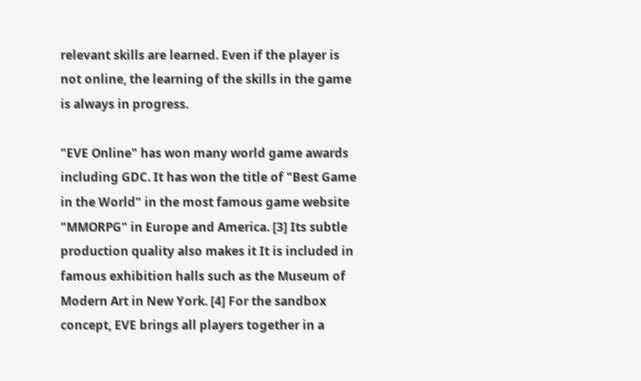relevant skills are learned. Even if the player is not online, the learning of the skills in the game is always in progress.

"EVE Online" has won many world game awards including GDC. It has won the title of "Best Game in the World" in the most famous game website "MMORPG" in Europe and America. [3] Its subtle production quality also makes it It is included in famous exhibition halls such as the Museum of Modern Art in New York. [4] For the sandbox concept, EVE brings all players together in a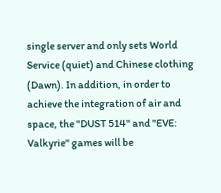single server and only sets World Service (quiet) and Chinese clothing (Dawn). In addition, in order to achieve the integration of air and space, the "DUST 514" and "EVE: Valkyrie" games will be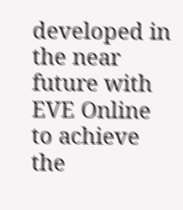developed in the near future with EVE Online to achieve the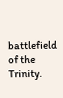battlefield of the Trinity.